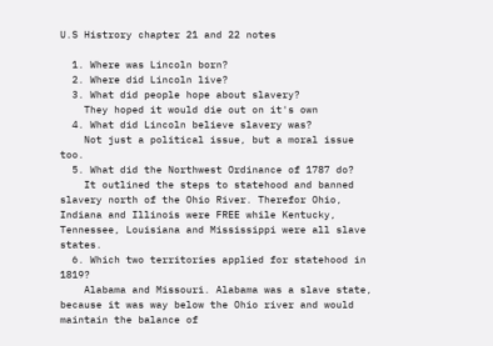U.S Histrory chapter 21 and 22 notes

  1. Where was Lincoln born?
  2. Where did Lincoln live?
  3. What did people hope about slavery?
    They hoped it would die out on it's own
  4. What did Lincoln believe slavery was?
    Not just a political issue, but a moral issue too.
  5. What did the Northwest Ordinance of 1787 do?
    It outlined the steps to statehood and banned slavery north of the Ohio River. Therefor Ohio, Indiana and Illinois were FREE while Kentucky, Tennessee, Louisiana and Mississippi were all slave states.
  6. Which two territories applied for statehood in 1819?
    Alabama and Missouri. Alabama was a slave state, because it was way below the Ohio river and would maintain the balance of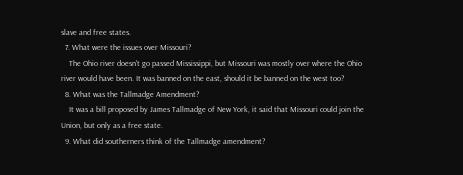slave and free states.
  7. What were the issues over Missouri?
    The Ohio river doesn't go passed Mississippi, but Missouri was mostly over where the Ohio river would have been. It was banned on the east, should it be banned on the west too?
  8. What was the Tallmadge Amendment?
    It was a bill proposed by James Tallmadge of New York, it said that Missouri could join the Union, but only as a free state.
  9. What did southerners think of the Tallmadge amendment?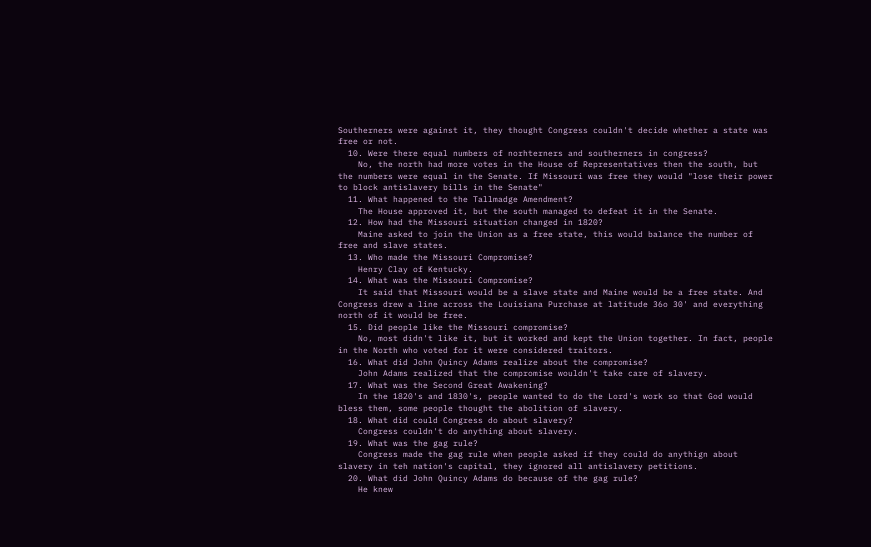Southerners were against it, they thought Congress couldn't decide whether a state was free or not.
  10. Were there equal numbers of norhterners and southerners in congress?
    No, the north had more votes in the House of Representatives then the south, but the numbers were equal in the Senate. If Missouri was free they would "lose their power to block antislavery bills in the Senate"
  11. What happened to the Tallmadge Amendment?
    The House approved it, but the south managed to defeat it in the Senate.
  12. How had the Missouri situation changed in 1820?
    Maine asked to join the Union as a free state, this would balance the number of free and slave states.
  13. Who made the Missouri Compromise?
    Henry Clay of Kentucky.
  14. What was the Missouri Compromise?
    It said that Missouri would be a slave state and Maine would be a free state. And Congress drew a line across the Louisiana Purchase at latitude 36o 30' and everything north of it would be free.
  15. Did people like the Missouri compromise?
    No, most didn't like it, but it worked and kept the Union together. In fact, people in the North who voted for it were considered traitors.
  16. What did John Quincy Adams realize about the compromise?
    John Adams realized that the compromise wouldn't take care of slavery.
  17. What was the Second Great Awakening?
    In the 1820's and 1830's, people wanted to do the Lord's work so that God would bless them, some people thought the abolition of slavery.
  18. What did could Congress do about slavery?
    Congress couldn't do anything about slavery.
  19. What was the gag rule?
    Congress made the gag rule when people asked if they could do anythign about slavery in teh nation's capital, they ignored all antislavery petitions.
  20. What did John Quincy Adams do because of the gag rule?
    He knew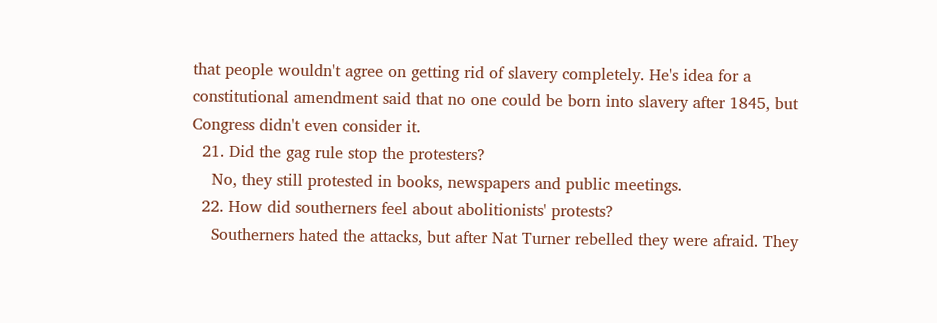that people wouldn't agree on getting rid of slavery completely. He's idea for a constitutional amendment said that no one could be born into slavery after 1845, but Congress didn't even consider it.
  21. Did the gag rule stop the protesters?
    No, they still protested in books, newspapers and public meetings.
  22. How did southerners feel about abolitionists' protests?
    Southerners hated the attacks, but after Nat Turner rebelled they were afraid. They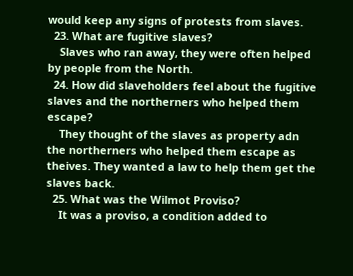would keep any signs of protests from slaves.
  23. What are fugitive slaves?
    Slaves who ran away, they were often helped by people from the North.
  24. How did slaveholders feel about the fugitive slaves and the northerners who helped them escape?
    They thought of the slaves as property adn the northerners who helped them escape as theives. They wanted a law to help them get the slaves back.
  25. What was the Wilmot Proviso?
    It was a proviso, a condition added to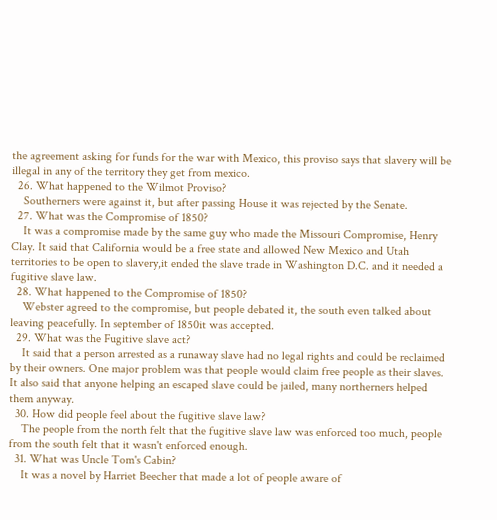the agreement asking for funds for the war with Mexico, this proviso says that slavery will be illegal in any of the territory they get from mexico.
  26. What happened to the Wilmot Proviso?
    Southerners were against it, but after passing House it was rejected by the Senate.
  27. What was the Compromise of 1850?
    It was a compromise made by the same guy who made the Missouri Compromise, Henry Clay. It said that California would be a free state and allowed New Mexico and Utah territories to be open to slavery,it ended the slave trade in Washington D.C. and it needed a fugitive slave law.
  28. What happened to the Compromise of 1850?
    Webster agreed to the compromise, but people debated it, the south even talked about leaving peacefully. In september of 1850it was accepted.
  29. What was the Fugitive slave act?
    It said that a person arrested as a runaway slave had no legal rights and could be reclaimed by their owners. One major problem was that people would claim free people as their slaves. It also said that anyone helping an escaped slave could be jailed, many northerners helped them anyway.
  30. How did people feel about the fugitive slave law?
    The people from the north felt that the fugitive slave law was enforced too much, people from the south felt that it wasn't enforced enough.
  31. What was Uncle Tom's Cabin?
    It was a novel by Harriet Beecher that made a lot of people aware of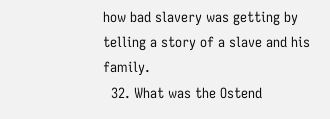how bad slavery was getting by telling a story of a slave and his family.
  32. What was the Ostend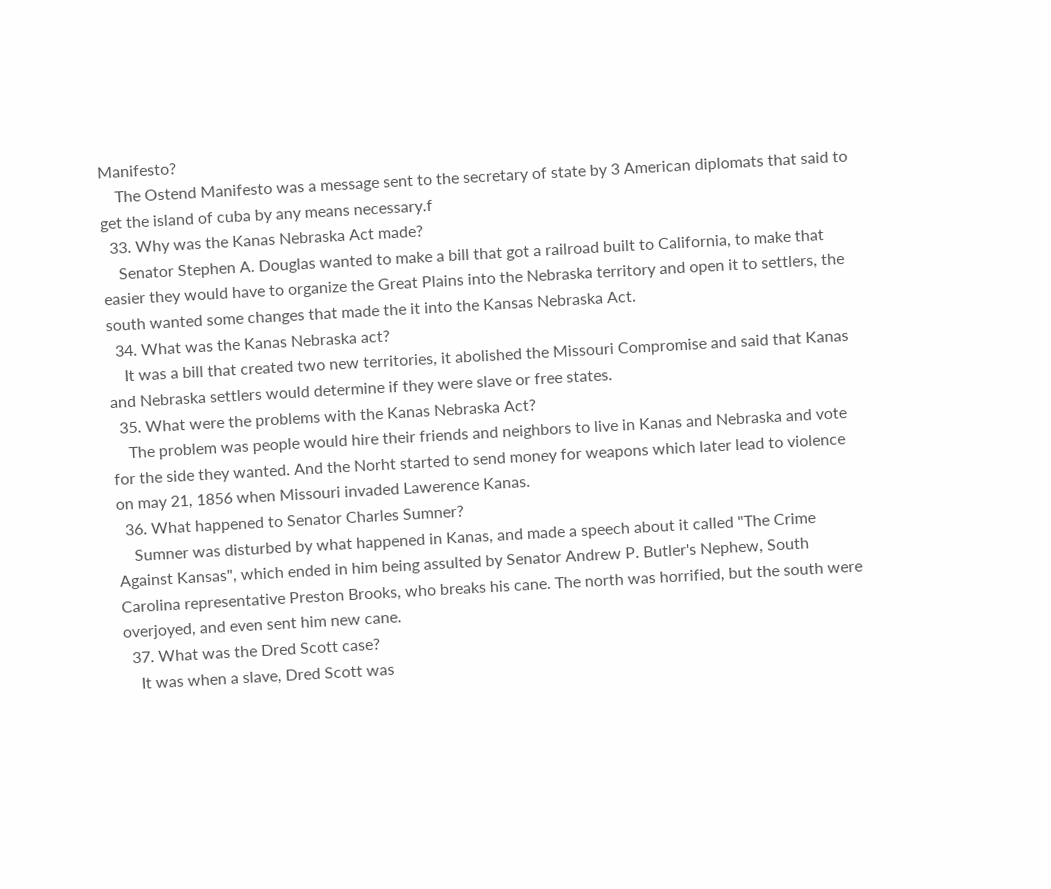Manifesto?
    The Ostend Manifesto was a message sent to the secretary of state by 3 American diplomats that said to get the island of cuba by any means necessary.f
  33. Why was the Kanas Nebraska Act made?
    Senator Stephen A. Douglas wanted to make a bill that got a railroad built to California, to make that easier they would have to organize the Great Plains into the Nebraska territory and open it to settlers, the south wanted some changes that made the it into the Kansas Nebraska Act.
  34. What was the Kanas Nebraska act?
    It was a bill that created two new territories, it abolished the Missouri Compromise and said that Kanas and Nebraska settlers would determine if they were slave or free states.
  35. What were the problems with the Kanas Nebraska Act?
    The problem was people would hire their friends and neighbors to live in Kanas and Nebraska and vote for the side they wanted. And the Norht started to send money for weapons which later lead to violence on may 21, 1856 when Missouri invaded Lawerence Kanas.
  36. What happened to Senator Charles Sumner?
    Sumner was disturbed by what happened in Kanas, and made a speech about it called "The Crime Against Kansas", which ended in him being assulted by Senator Andrew P. Butler's Nephew, South Carolina representative Preston Brooks, who breaks his cane. The north was horrified, but the south were overjoyed, and even sent him new cane.
  37. What was the Dred Scott case?
    It was when a slave, Dred Scott was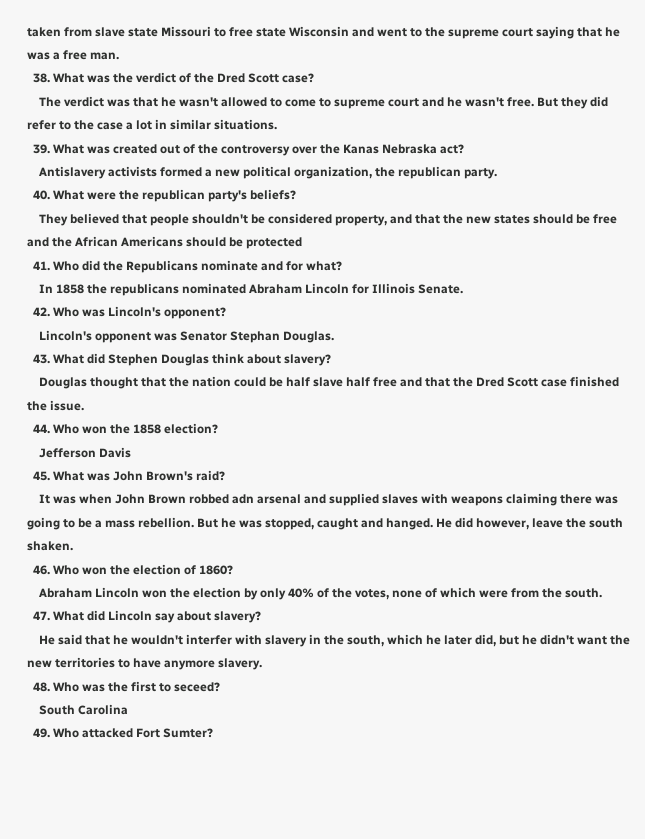taken from slave state Missouri to free state Wisconsin and went to the supreme court saying that he was a free man.
  38. What was the verdict of the Dred Scott case?
    The verdict was that he wasn't allowed to come to supreme court and he wasn't free. But they did refer to the case a lot in similar situations.
  39. What was created out of the controversy over the Kanas Nebraska act?
    Antislavery activists formed a new political organization, the republican party.
  40. What were the republican party's beliefs?
    They believed that people shouldn't be considered property, and that the new states should be free and the African Americans should be protected
  41. Who did the Republicans nominate and for what?
    In 1858 the republicans nominated Abraham Lincoln for Illinois Senate.
  42. Who was Lincoln's opponent?
    Lincoln's opponent was Senator Stephan Douglas.
  43. What did Stephen Douglas think about slavery?
    Douglas thought that the nation could be half slave half free and that the Dred Scott case finished the issue.
  44. Who won the 1858 election?
    Jefferson Davis
  45. What was John Brown's raid?
    It was when John Brown robbed adn arsenal and supplied slaves with weapons claiming there was going to be a mass rebellion. But he was stopped, caught and hanged. He did however, leave the south shaken.
  46. Who won the election of 1860?
    Abraham Lincoln won the election by only 40% of the votes, none of which were from the south.
  47. What did Lincoln say about slavery?
    He said that he wouldn't interfer with slavery in the south, which he later did, but he didn't want the new territories to have anymore slavery.
  48. Who was the first to seceed?
    South Carolina
  49. Who attacked Fort Sumter?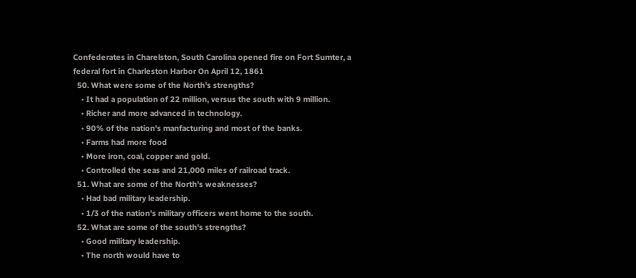Confederates in Charelston, South Carolina opened fire on Fort Sumter, a federal fort in Charleston Harbor On April 12, 1861
  50. What were some of the North's strengths?
    • It had a population of 22 million, versus the south with 9 million.
    • Richer and more advanced in technology.
    • 90% of the nation's manfacturing and most of the banks.
    • Farms had more food
    • More iron, coal, copper and gold.
    • Controlled the seas and 21,000 miles of railroad track.
  51. What are some of the North's weaknesses?
    • Had bad military leadership.
    • 1/3 of the nation's military officers went home to the south.
  52. What are some of the south's strengths?
    • Good military leadership.
    • The north would have to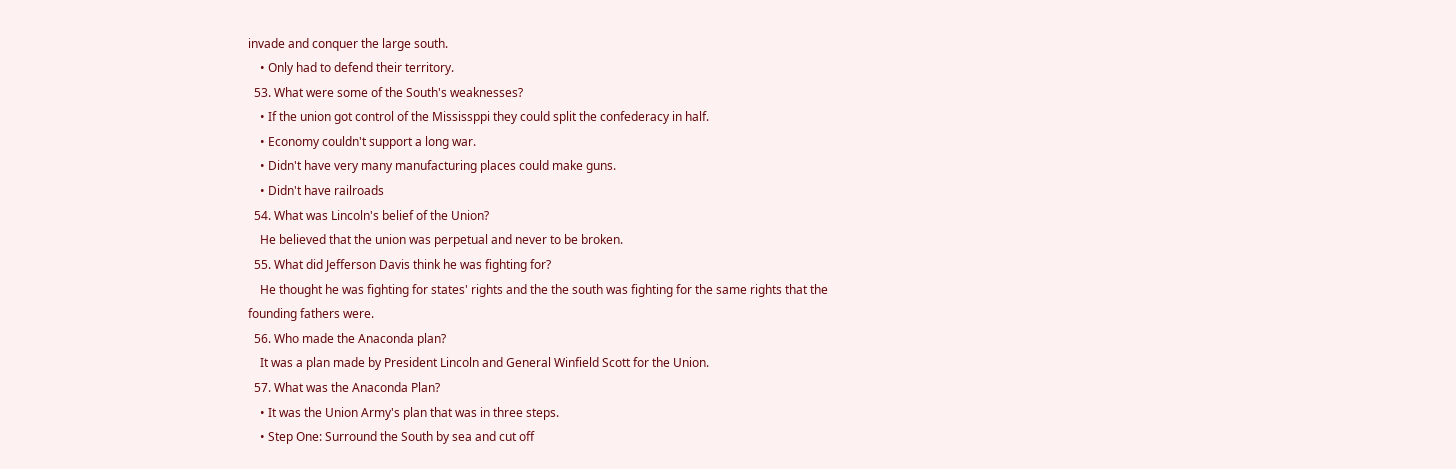invade and conquer the large south.
    • Only had to defend their territory.
  53. What were some of the South's weaknesses?
    • If the union got control of the Mississppi they could split the confederacy in half.
    • Economy couldn't support a long war.
    • Didn't have very many manufacturing places could make guns.
    • Didn't have railroads
  54. What was Lincoln's belief of the Union?
    He believed that the union was perpetual and never to be broken.
  55. What did Jefferson Davis think he was fighting for?
    He thought he was fighting for states' rights and the the south was fighting for the same rights that the founding fathers were.
  56. Who made the Anaconda plan?
    It was a plan made by President Lincoln and General Winfield Scott for the Union.
  57. What was the Anaconda Plan?
    • It was the Union Army's plan that was in three steps.
    • Step One: Surround the South by sea and cut off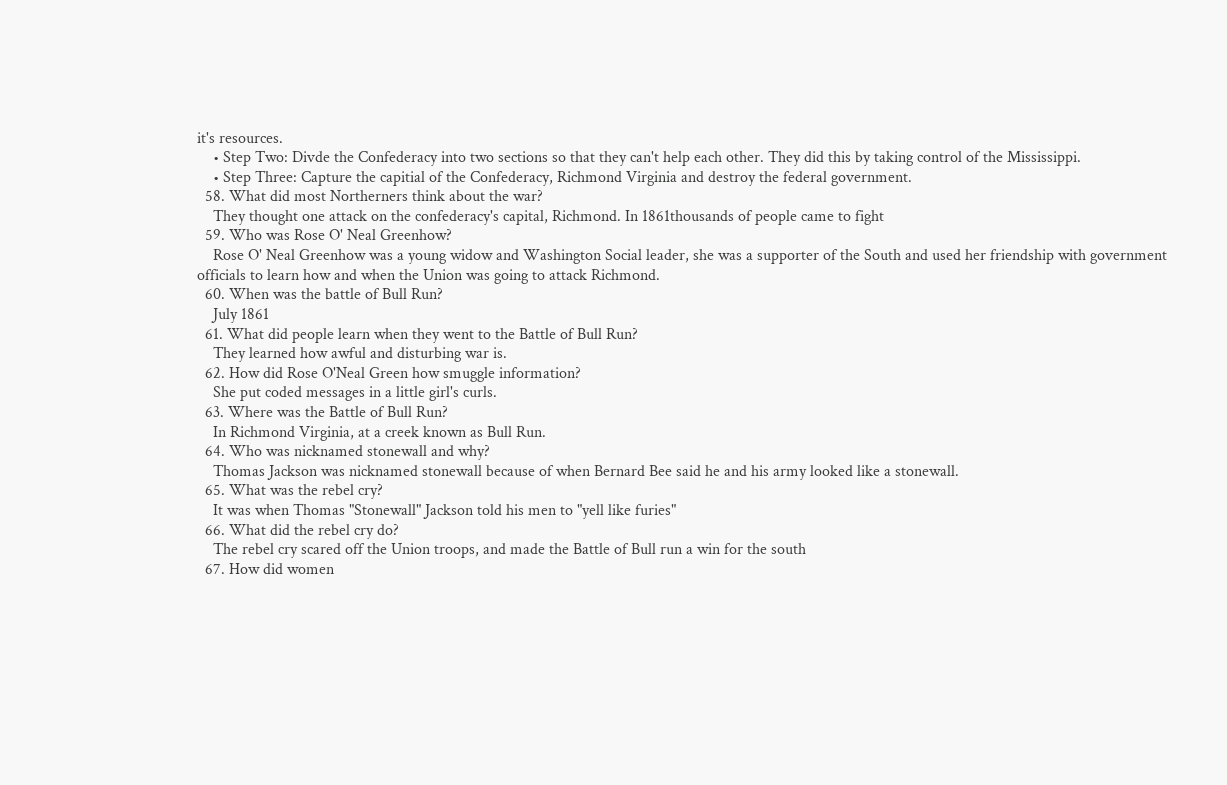it's resources.
    • Step Two: Divde the Confederacy into two sections so that they can't help each other. They did this by taking control of the Mississippi.
    • Step Three: Capture the capitial of the Confederacy, Richmond Virginia and destroy the federal government.
  58. What did most Northerners think about the war?
    They thought one attack on the confederacy's capital, Richmond. In 1861thousands of people came to fight
  59. Who was Rose O' Neal Greenhow?
    Rose O' Neal Greenhow was a young widow and Washington Social leader, she was a supporter of the South and used her friendship with government officials to learn how and when the Union was going to attack Richmond.
  60. When was the battle of Bull Run?
    July 1861
  61. What did people learn when they went to the Battle of Bull Run?
    They learned how awful and disturbing war is.
  62. How did Rose O'Neal Green how smuggle information?
    She put coded messages in a little girl's curls.
  63. Where was the Battle of Bull Run?
    In Richmond Virginia, at a creek known as Bull Run.
  64. Who was nicknamed stonewall and why?
    Thomas Jackson was nicknamed stonewall because of when Bernard Bee said he and his army looked like a stonewall.
  65. What was the rebel cry?
    It was when Thomas "Stonewall" Jackson told his men to "yell like furies"
  66. What did the rebel cry do?
    The rebel cry scared off the Union troops, and made the Battle of Bull run a win for the south
  67. How did women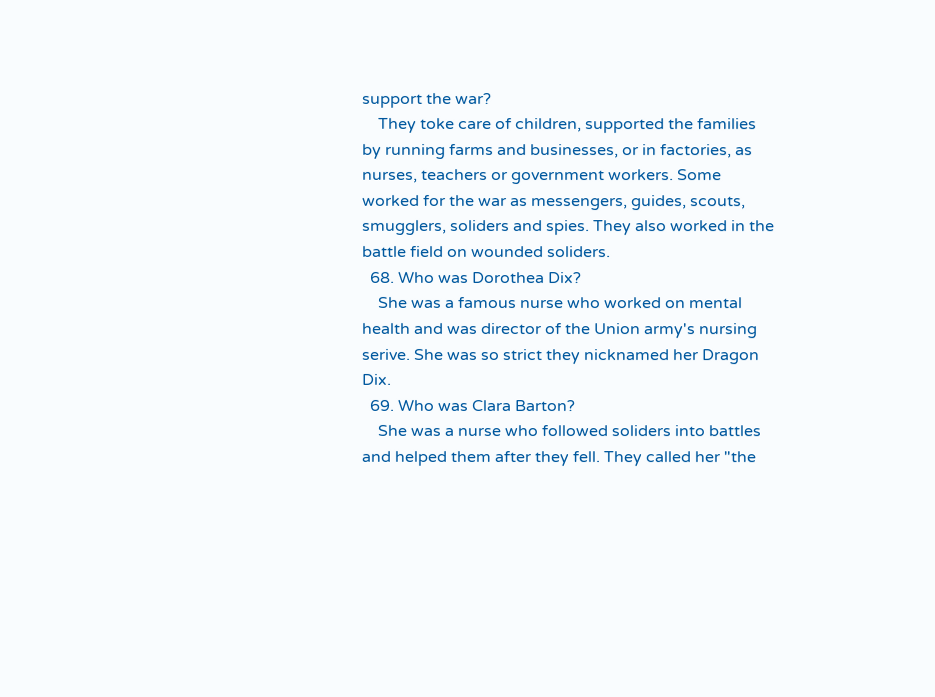support the war?
    They toke care of children, supported the families by running farms and businesses, or in factories, as nurses, teachers or government workers. Some worked for the war as messengers, guides, scouts, smugglers, soliders and spies. They also worked in the battle field on wounded soliders.
  68. Who was Dorothea Dix?
    She was a famous nurse who worked on mental health and was director of the Union army's nursing serive. She was so strict they nicknamed her Dragon Dix.
  69. Who was Clara Barton?
    She was a nurse who followed soliders into battles and helped them after they fell. They called her "the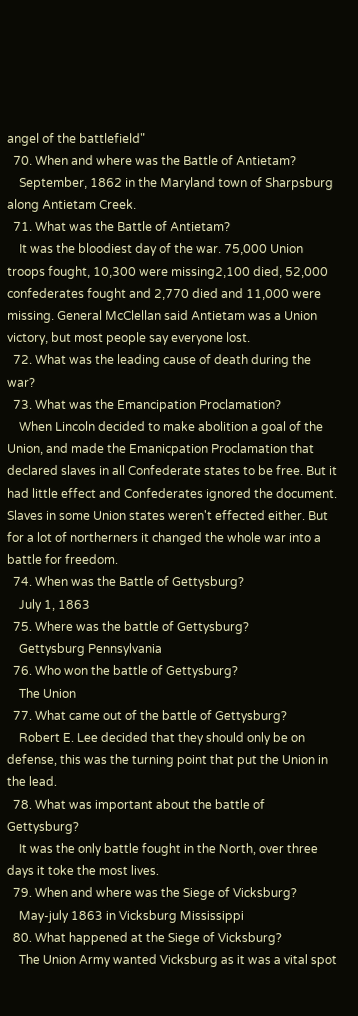angel of the battlefield"
  70. When and where was the Battle of Antietam?
    September, 1862 in the Maryland town of Sharpsburg along Antietam Creek.
  71. What was the Battle of Antietam?
    It was the bloodiest day of the war. 75,000 Union troops fought, 10,300 were missing2,100 died, 52,000 confederates fought and 2,770 died and 11,000 were missing. General McClellan said Antietam was a Union victory, but most people say everyone lost.
  72. What was the leading cause of death during the war?
  73. What was the Emancipation Proclamation?
    When Lincoln decided to make abolition a goal of the Union, and made the Emanicpation Proclamation that declared slaves in all Confederate states to be free. But it had little effect and Confederates ignored the document. Slaves in some Union states weren't effected either. But for a lot of northerners it changed the whole war into a battle for freedom.
  74. When was the Battle of Gettysburg?
    July 1, 1863
  75. Where was the battle of Gettysburg?
    Gettysburg Pennsylvania
  76. Who won the battle of Gettysburg?
    The Union
  77. What came out of the battle of Gettysburg?
    Robert E. Lee decided that they should only be on defense, this was the turning point that put the Union in the lead.
  78. What was important about the battle of Gettysburg?
    It was the only battle fought in the North, over three days it toke the most lives.
  79. When and where was the Siege of Vicksburg?
    May-july 1863 in Vicksburg Mississippi
  80. What happened at the Siege of Vicksburg?
    The Union Army wanted Vicksburg as it was a vital spot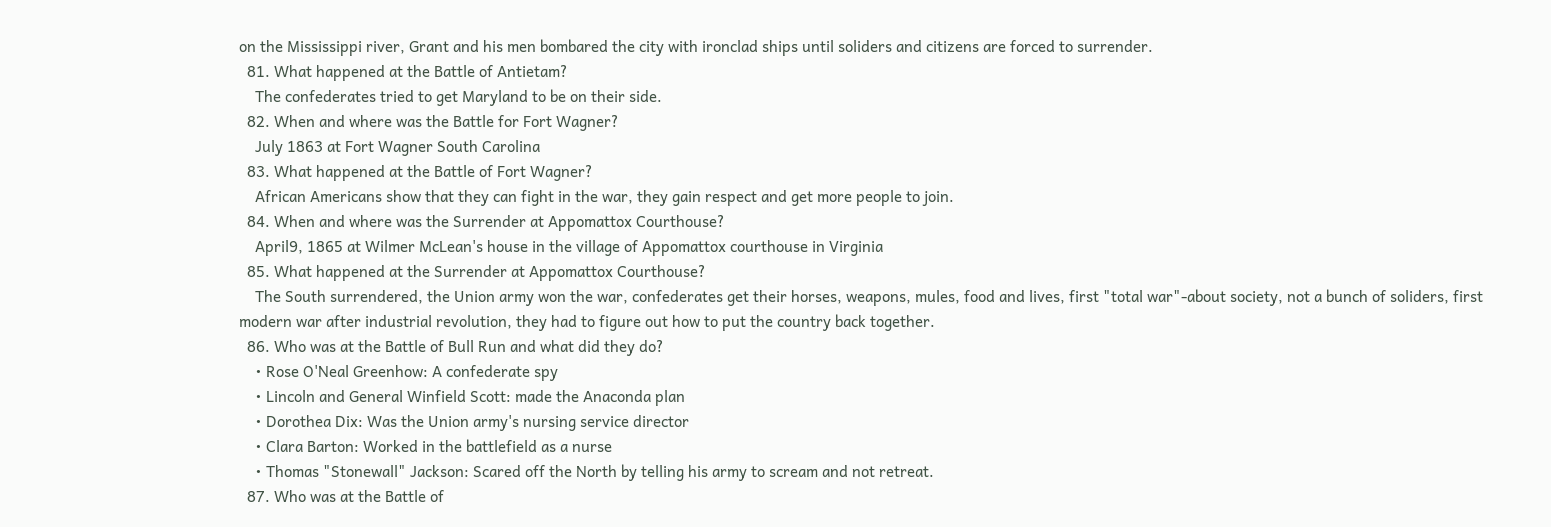on the Mississippi river, Grant and his men bombared the city with ironclad ships until soliders and citizens are forced to surrender.
  81. What happened at the Battle of Antietam?
    The confederates tried to get Maryland to be on their side.
  82. When and where was the Battle for Fort Wagner?
    July 1863 at Fort Wagner South Carolina
  83. What happened at the Battle of Fort Wagner?
    African Americans show that they can fight in the war, they gain respect and get more people to join.
  84. When and where was the Surrender at Appomattox Courthouse?
    April9, 1865 at Wilmer McLean's house in the village of Appomattox courthouse in Virginia
  85. What happened at the Surrender at Appomattox Courthouse?
    The South surrendered, the Union army won the war, confederates get their horses, weapons, mules, food and lives, first "total war"-about society, not a bunch of soliders, first modern war after industrial revolution, they had to figure out how to put the country back together.
  86. Who was at the Battle of Bull Run and what did they do?
    • Rose O'Neal Greenhow: A confederate spy
    • Lincoln and General Winfield Scott: made the Anaconda plan
    • Dorothea Dix: Was the Union army's nursing service director
    • Clara Barton: Worked in the battlefield as a nurse
    • Thomas "Stonewall" Jackson: Scared off the North by telling his army to scream and not retreat.
  87. Who was at the Battle of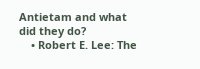Antietam and what did they do?
    • Robert E. Lee: The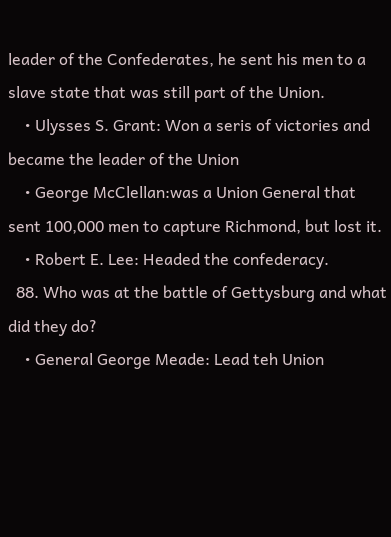leader of the Confederates, he sent his men to a slave state that was still part of the Union.
    • Ulysses S. Grant: Won a seris of victories and became the leader of the Union
    • George McClellan:was a Union General that sent 100,000 men to capture Richmond, but lost it.
    • Robert E. Lee: Headed the confederacy.
  88. Who was at the battle of Gettysburg and what did they do?
    • General George Meade: Lead teh Union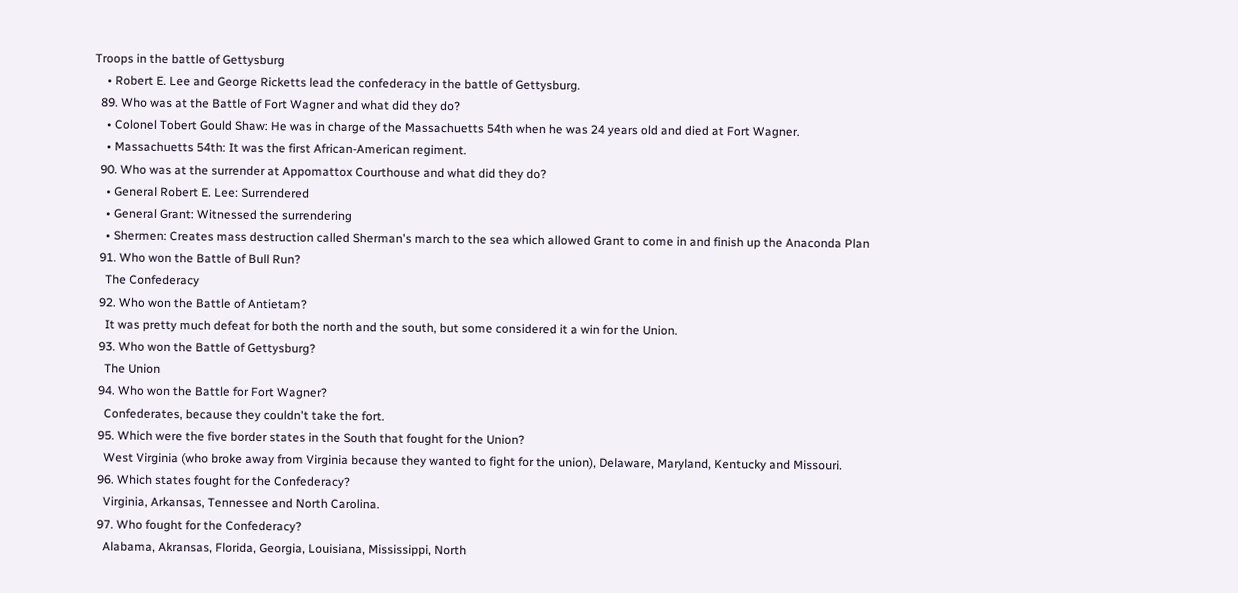Troops in the battle of Gettysburg
    • Robert E. Lee and George Ricketts lead the confederacy in the battle of Gettysburg.
  89. Who was at the Battle of Fort Wagner and what did they do?
    • Colonel Tobert Gould Shaw: He was in charge of the Massachuetts 54th when he was 24 years old and died at Fort Wagner.
    • Massachuetts 54th: It was the first African-American regiment.
  90. Who was at the surrender at Appomattox Courthouse and what did they do?
    • General Robert E. Lee: Surrendered
    • General Grant: Witnessed the surrendering
    • Shermen: Creates mass destruction called Sherman's march to the sea which allowed Grant to come in and finish up the Anaconda Plan
  91. Who won the Battle of Bull Run?
    The Confederacy
  92. Who won the Battle of Antietam?
    It was pretty much defeat for both the north and the south, but some considered it a win for the Union.
  93. Who won the Battle of Gettysburg?
    The Union
  94. Who won the Battle for Fort Wagner?
    Confederates, because they couldn't take the fort.
  95. Which were the five border states in the South that fought for the Union?
    West Virginia (who broke away from Virginia because they wanted to fight for the union), Delaware, Maryland, Kentucky and Missouri.
  96. Which states fought for the Confederacy?
    Virginia, Arkansas, Tennessee and North Carolina.
  97. Who fought for the Confederacy?
    Alabama, Akransas, Florida, Georgia, Louisiana, Mississippi, North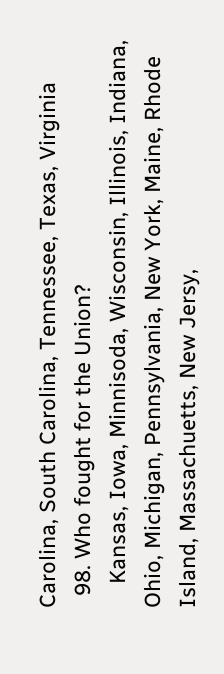Carolina, South Carolina, Tennessee, Texas, Virginia
  98. Who fought for the Union?
    Kansas, Iowa, Minnisoda, Wisconsin, Illinois, Indiana, Ohio, Michigan, Pennsylvania, New York, Maine, Rhode Island, Massachuetts, New Jersy,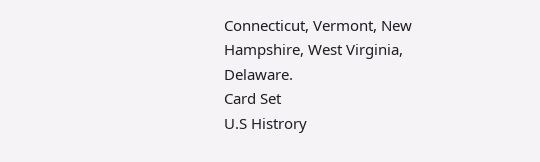Connecticut, Vermont, New Hampshire, West Virginia, Delaware.
Card Set
U.S Histrory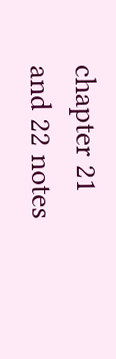chapter 21 and 22 notes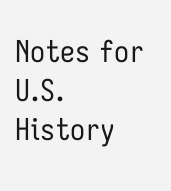Notes for U.S. History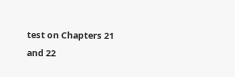test on Chapters 21 and 22